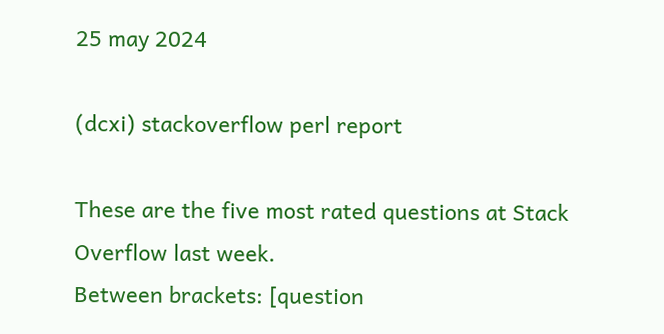25 may 2024

(dcxi) stackoverflow perl report

These are the five most rated questions at Stack Overflow last week.
Between brackets: [question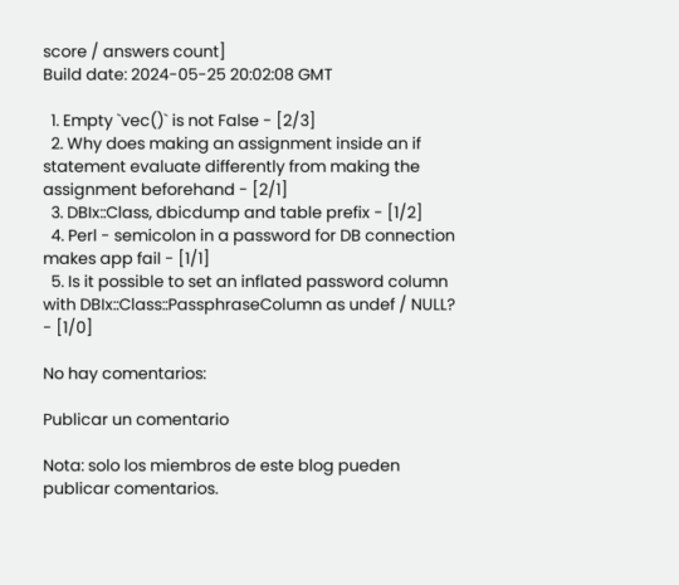score / answers count]
Build date: 2024-05-25 20:02:08 GMT

  1. Empty `vec()` is not False - [2/3]
  2. Why does making an assignment inside an if statement evaluate differently from making the assignment beforehand - [2/1]
  3. DBIx::Class, dbicdump and table prefix - [1/2]
  4. Perl - semicolon in a password for DB connection makes app fail - [1/1]
  5. Is it possible to set an inflated password column with DBIx::Class::PassphraseColumn as undef / NULL? - [1/0]

No hay comentarios:

Publicar un comentario

Nota: solo los miembros de este blog pueden publicar comentarios.